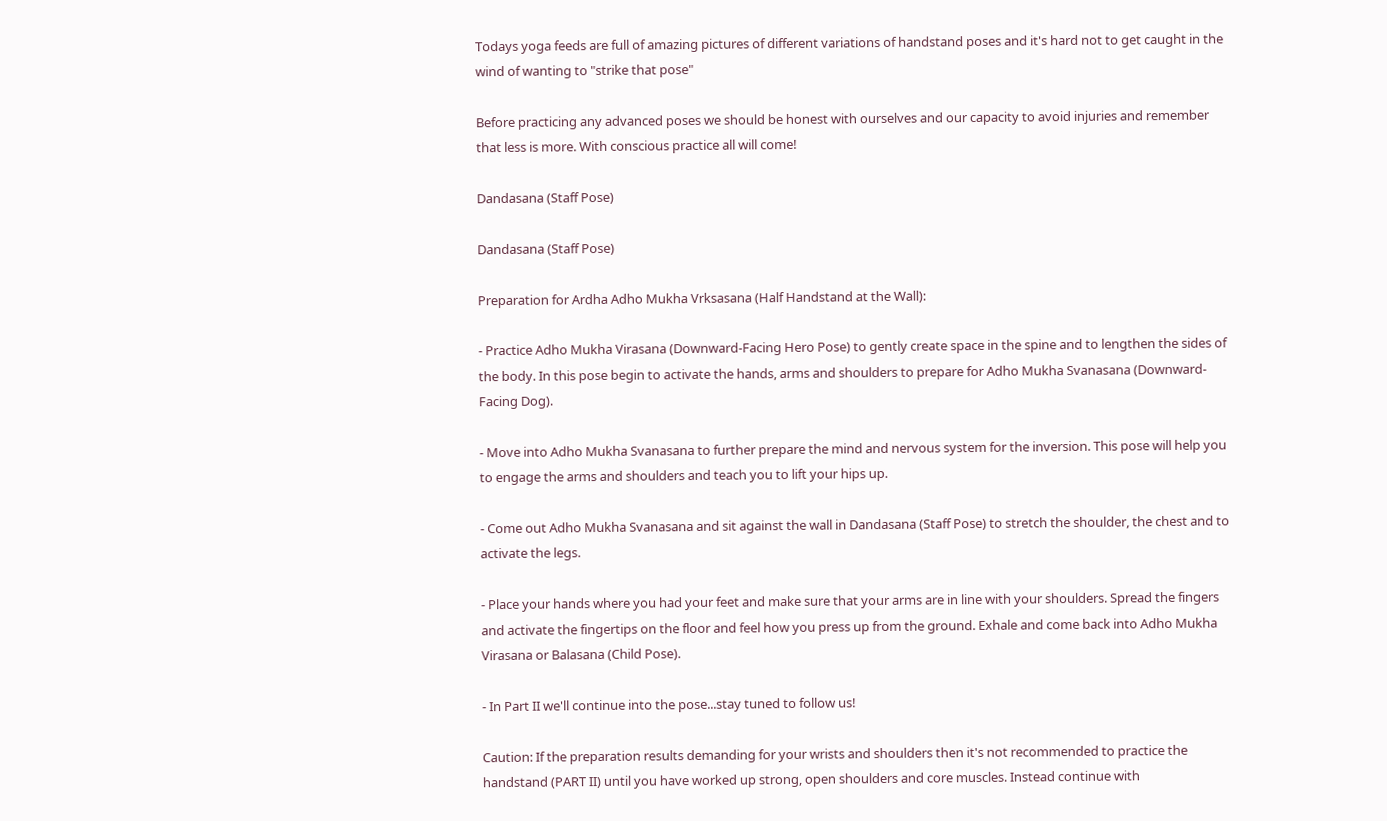Todays yoga feeds are full of amazing pictures of different variations of handstand poses and it's hard not to get caught in the wind of wanting to "strike that pose"

Before practicing any advanced poses we should be honest with ourselves and our capacity to avoid injuries and remember that less is more. With conscious practice all will come!

Dandasana (Staff Pose)

Dandasana (Staff Pose)

Preparation for Ardha Adho Mukha Vrksasana (Half Handstand at the Wall):

- Practice Adho Mukha Virasana (Downward-Facing Hero Pose) to gently create space in the spine and to lengthen the sides of the body. In this pose begin to activate the hands, arms and shoulders to prepare for Adho Mukha Svanasana (Downward-Facing Dog).

- Move into Adho Mukha Svanasana to further prepare the mind and nervous system for the inversion. This pose will help you to engage the arms and shoulders and teach you to lift your hips up.

- Come out Adho Mukha Svanasana and sit against the wall in Dandasana (Staff Pose) to stretch the shoulder, the chest and to activate the legs.

- Place your hands where you had your feet and make sure that your arms are in line with your shoulders. Spread the fingers and activate the fingertips on the floor and feel how you press up from the ground. Exhale and come back into Adho Mukha Virasana or Balasana (Child Pose).

- In Part II we'll continue into the pose...stay tuned to follow us!

Caution: If the preparation results demanding for your wrists and shoulders then it's not recommended to practice the handstand (PART II) until you have worked up strong, open shoulders and core muscles. Instead continue with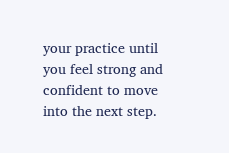your practice until you feel strong and confident to move into the next step.